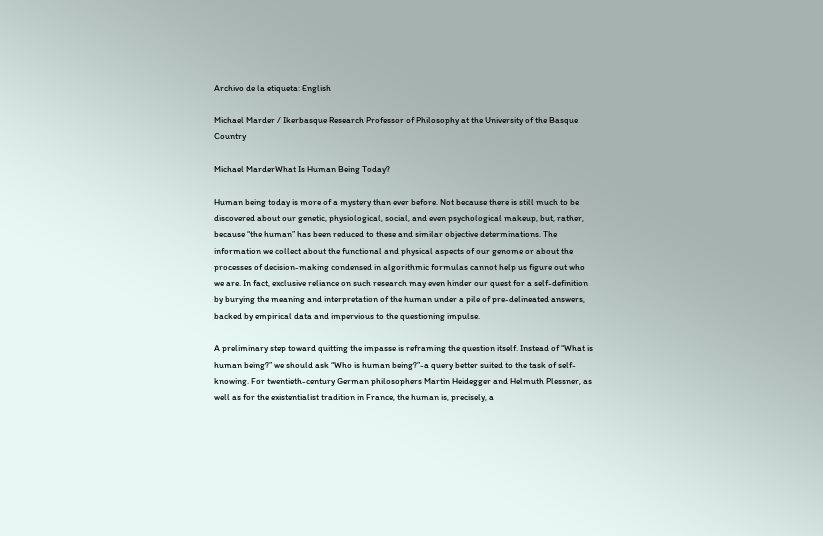Archivo de la etiqueta: English

Michael Marder / Ikerbasque Research Professor of Philosophy at the University of the Basque Country

Michael MarderWhat Is Human Being Today?

Human being today is more of a mystery than ever before. Not because there is still much to be discovered about our genetic, physiological, social, and even psychological makeup, but, rather, because “the human” has been reduced to these and similar objective determinations. The information we collect about the functional and physical aspects of our genome or about the processes of decision-making condensed in algorithmic formulas cannot help us figure out who we are. In fact, exclusive reliance on such research may even hinder our quest for a self-definition by burying the meaning and interpretation of the human under a pile of pre-delineated answers, backed by empirical data and impervious to the questioning impulse.

A preliminary step toward quitting the impasse is reframing the question itself. Instead of “What is human being?” we should ask “Who is human being?”-a query better suited to the task of self-knowing. For twentieth-century German philosophers Martin Heidegger and Helmuth Plessner, as well as for the existentialist tradition in France, the human is, precisely, a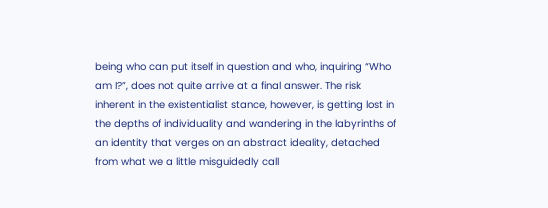being who can put itself in question and who, inquiring “Who am I?”, does not quite arrive at a final answer. The risk inherent in the existentialist stance, however, is getting lost in the depths of individuality and wandering in the labyrinths of an identity that verges on an abstract ideality, detached from what we a little misguidedly call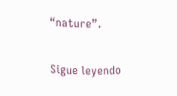“nature”.

Sigue leyendo